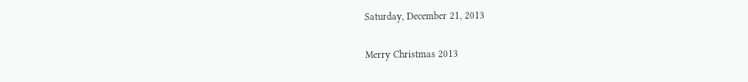Saturday, December 21, 2013

Merry Christmas 2013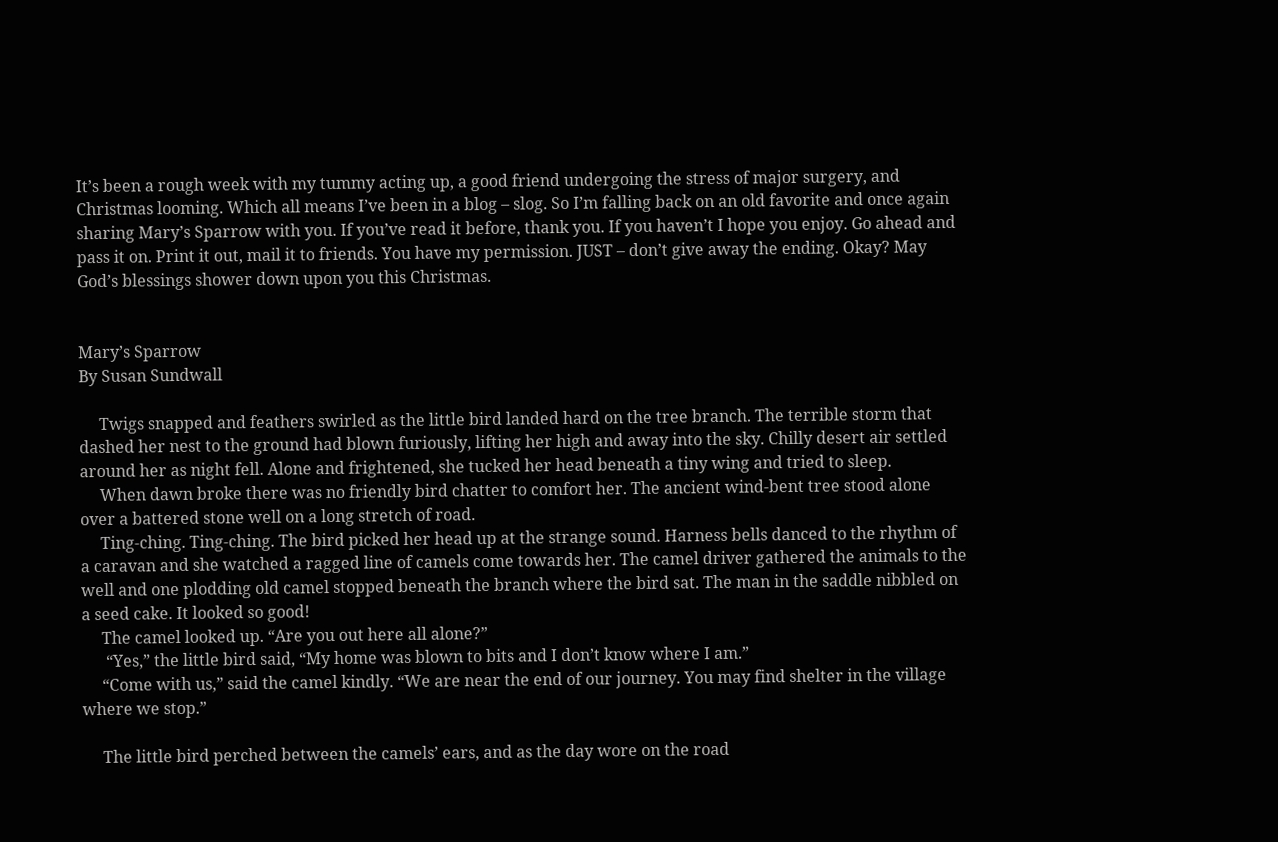It’s been a rough week with my tummy acting up, a good friend undergoing the stress of major surgery, and Christmas looming. Which all means I’ve been in a blog – slog. So I’m falling back on an old favorite and once again sharing Mary’s Sparrow with you. If you’ve read it before, thank you. If you haven’t I hope you enjoy. Go ahead and pass it on. Print it out, mail it to friends. You have my permission. JUST – don’t give away the ending. Okay? May God’s blessings shower down upon you this Christmas.


Mary’s Sparrow
By Susan Sundwall

     Twigs snapped and feathers swirled as the little bird landed hard on the tree branch. The terrible storm that dashed her nest to the ground had blown furiously, lifting her high and away into the sky. Chilly desert air settled around her as night fell. Alone and frightened, she tucked her head beneath a tiny wing and tried to sleep.
     When dawn broke there was no friendly bird chatter to comfort her. The ancient wind-bent tree stood alone over a battered stone well on a long stretch of road.
     Ting-ching. Ting-ching. The bird picked her head up at the strange sound. Harness bells danced to the rhythm of a caravan and she watched a ragged line of camels come towards her. The camel driver gathered the animals to the well and one plodding old camel stopped beneath the branch where the bird sat. The man in the saddle nibbled on a seed cake. It looked so good!
     The camel looked up. “Are you out here all alone?”
      “Yes,” the little bird said, “My home was blown to bits and I don’t know where I am.”
     “Come with us,” said the camel kindly. “We are near the end of our journey. You may find shelter in the village where we stop.”

     The little bird perched between the camels’ ears, and as the day wore on the road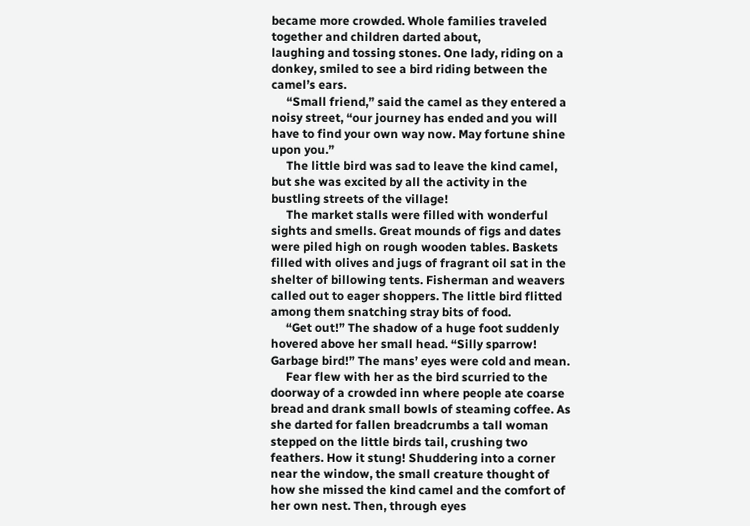became more crowded. Whole families traveled together and children darted about,
laughing and tossing stones. One lady, riding on a donkey, smiled to see a bird riding between the camel’s ears.
     “Small friend,” said the camel as they entered a noisy street, “our journey has ended and you will have to find your own way now. May fortune shine upon you.”
     The little bird was sad to leave the kind camel, but she was excited by all the activity in the bustling streets of the village!
     The market stalls were filled with wonderful sights and smells. Great mounds of figs and dates were piled high on rough wooden tables. Baskets filled with olives and jugs of fragrant oil sat in the shelter of billowing tents. Fisherman and weavers called out to eager shoppers. The little bird flitted among them snatching stray bits of food.
     “Get out!” The shadow of a huge foot suddenly hovered above her small head. “Silly sparrow! Garbage bird!” The mans’ eyes were cold and mean.
     Fear flew with her as the bird scurried to the doorway of a crowded inn where people ate coarse bread and drank small bowls of steaming coffee. As she darted for fallen breadcrumbs a tall woman stepped on the little birds tail, crushing two feathers. How it stung! Shuddering into a corner near the window, the small creature thought of how she missed the kind camel and the comfort of her own nest. Then, through eyes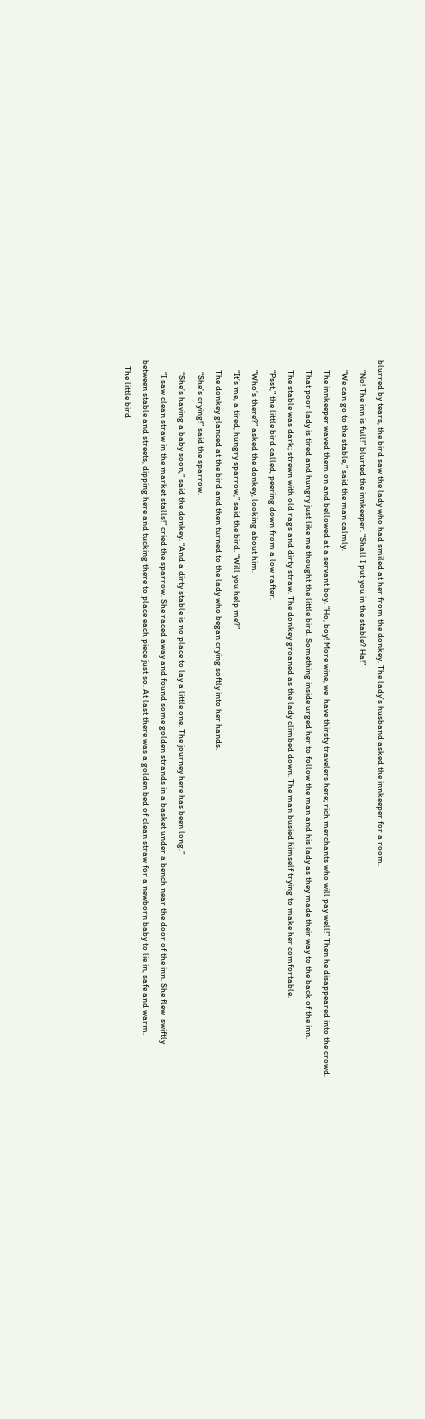blurred by tears, the bird saw the lady who had smiled at her from the donkey. The lady’s husband asked the innkeeper for a room.
     “No! The inn is full!” blurted the innkeeper. “Shall I put you in the stable? Ha!”
     “We can go to the stable,” said the man calmly.
     The innkeeper waved them on and bellowed at a servant boy. “Ho, boy! More wine, we  have thirsty travelers here; rich merchants who will pay well!” Then he disappeared into the crowd.
     That poor lady is tired and hungry just like me thought the little bird. Something inside urged her to follow the man and his lady as they made their way to the back of the inn.
     The stable was dark; strewn with old rags and dirty straw. The donkey groaned as the lady climbed down. The man busied himself trying to make her comfortable.
     “Psst,” the little bird called, peering down from a low rafter.
     “Who’s there?” asked the donkey, looking about him.
     “It’s me, a tired, hungry sparrow,” said the bird. “Will you help me?”
     The donkey glanced at the bird and then turned to the lady who began crying softly into her hands.
      “She’s crying!” said the sparrow.
      “She’s having a baby soon,” said the donkey. “And a dirty stable is no place to lay a little one. The journey here has been long.”
      “I saw clean straw in the market stalls!” cried the sparrow. She raced away and found some golden strands in a basket under a bench near the door of the inn. She flew  swiftly
between stable and streets, dipping here and tucking there to place each piece just so. At last there was a golden bed of clean straw for a newborn baby to lie in, safe and warm.
   The little bird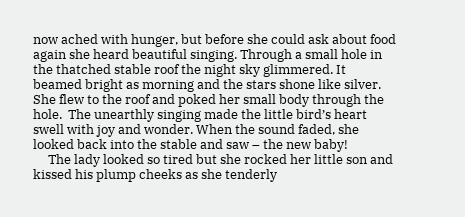now ached with hunger, but before she could ask about food again she heard beautiful singing. Through a small hole in the thatched stable roof the night sky glimmered. It beamed bright as morning and the stars shone like silver. She flew to the roof and poked her small body through the hole.  The unearthly singing made the little bird’s heart swell with joy and wonder. When the sound faded, she looked back into the stable and saw – the new baby!
     The lady looked so tired but she rocked her little son and kissed his plump cheeks as she tenderly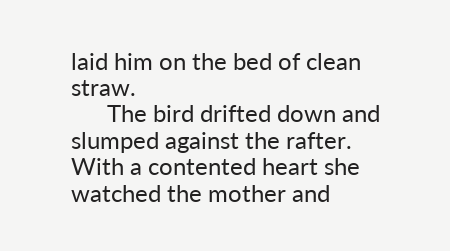laid him on the bed of clean straw.
      The bird drifted down and slumped against the rafter. With a contented heart she watched the mother and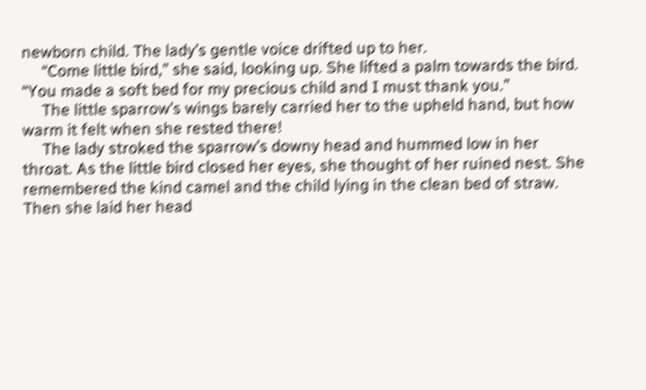newborn child. The lady’s gentle voice drifted up to her.
     “Come little bird,” she said, looking up. She lifted a palm towards the bird. “You made a soft bed for my precious child and I must thank you.”
     The little sparrow’s wings barely carried her to the upheld hand, but how warm it felt when she rested there!
     The lady stroked the sparrow’s downy head and hummed low in her throat. As the little bird closed her eyes, she thought of her ruined nest. She remembered the kind camel and the child lying in the clean bed of straw. Then she laid her head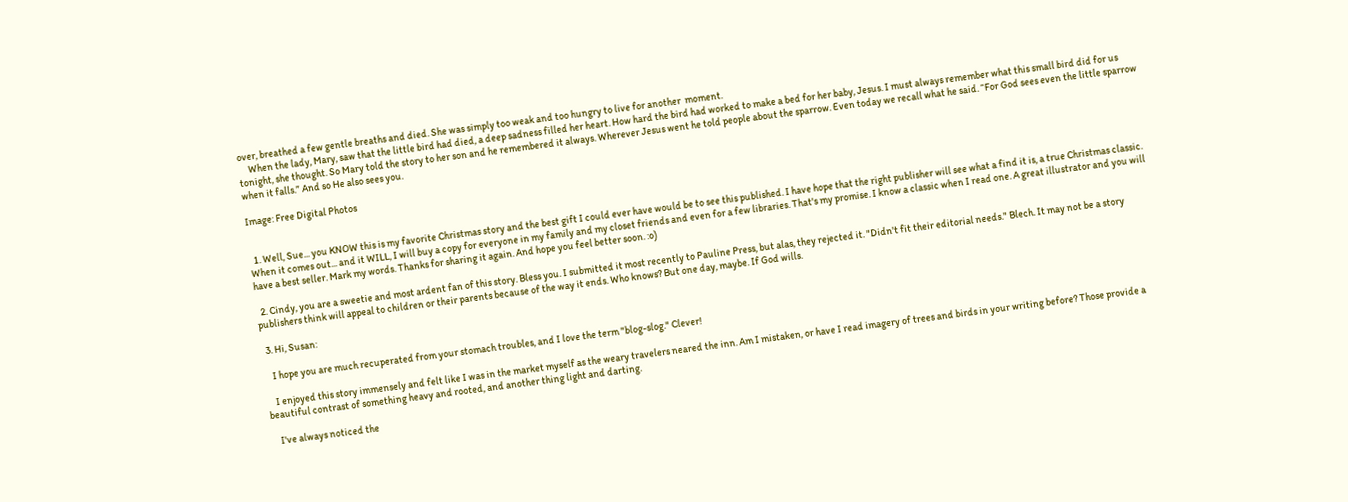over, breathed a few gentle breaths and died. She was simply too weak and too hungry to live for another  moment.
     When the lady, Mary, saw that the little bird had died, a deep sadness filled her heart. How hard the bird had worked to make a bed for her baby, Jesus. I must always remember what this small bird did for us tonight, she thought. So Mary told the story to her son and he remembered it always. Wherever Jesus went he told people about the sparrow. Even today we recall what he said. “For God sees even the little sparrow when it falls.” And so He also sees you.

Image: Free Digital Photos


  1. Well, Sue... you KNOW this is my favorite Christmas story and the best gift I could ever have would be to see this published. I have hope that the right publisher will see what a find it is, a true Christmas classic. When it comes out... and it WILL, I will buy a copy for everyone in my family and my closet friends and even for a few libraries. That's my promise. I know a classic when I read one. A great illustrator and you will have a best seller. Mark my words. Thanks for sharing it again. And hope you feel better soon. :o)

  2. Cindy, you are a sweetie and most ardent fan of this story. Bless you. I submitted it most recently to Pauline Press, but alas, they rejected it. "Didn't fit their editorial needs." Blech. It may not be a story publishers think will appeal to children or their parents because of the way it ends. Who knows? But one day, maybe. If God wills.

  3. Hi, Susan:

    I hope you are much recuperated from your stomach troubles, and I love the term "blog-slog." Clever!

    I enjoyed this story immensely and felt like I was in the market myself as the weary travelers neared the inn. Am I mistaken, or have I read imagery of trees and birds in your writing before? Those provide a beautiful contrast of something heavy and rooted, and another thing light and darting.

    I've always noticed the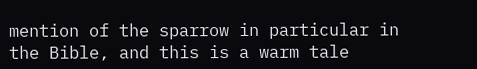mention of the sparrow in particular in the Bible, and this is a warm tale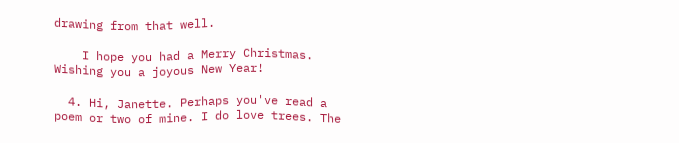drawing from that well.

    I hope you had a Merry Christmas. Wishing you a joyous New Year!

  4. Hi, Janette. Perhaps you've read a poem or two of mine. I do love trees. The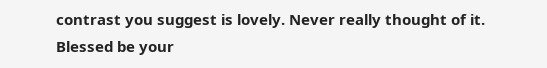contrast you suggest is lovely. Never really thought of it. Blessed be your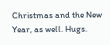Christmas and the New Year, as well. Hugs.